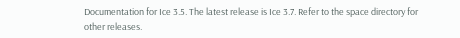Documentation for Ice 3.5. The latest release is Ice 3.7. Refer to the space directory for other releases.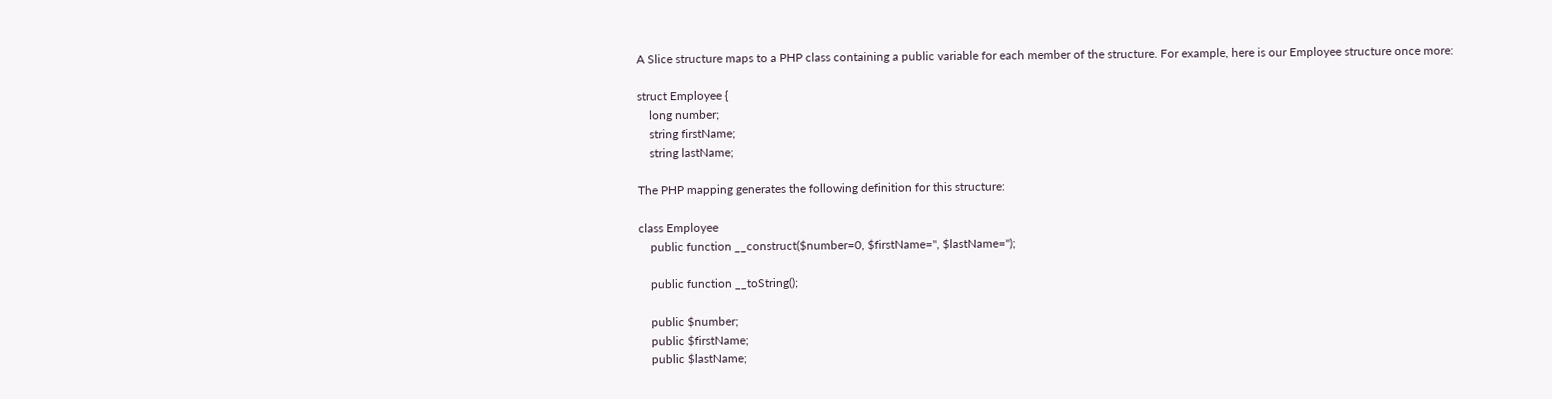A Slice structure maps to a PHP class containing a public variable for each member of the structure. For example, here is our Employee structure once more:

struct Employee {
    long number;
    string firstName;
    string lastName;

The PHP mapping generates the following definition for this structure:

class Employee
    public function __construct($number=0, $firstName='', $lastName='');

    public function __toString();

    public $number;
    public $firstName;
    public $lastName;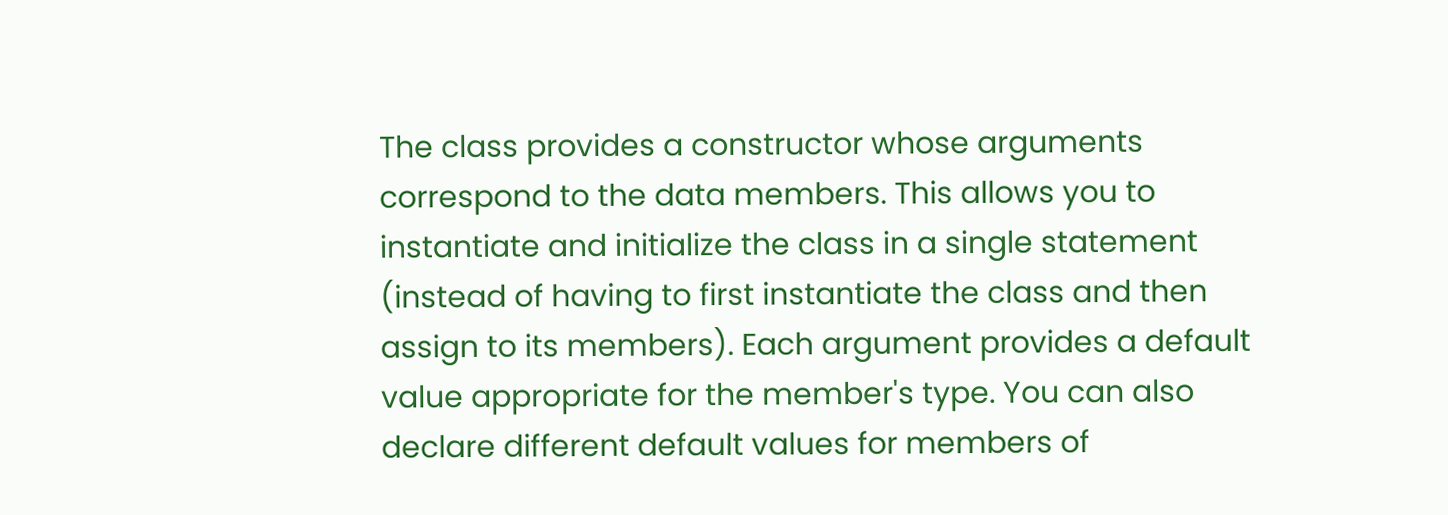The class provides a constructor whose arguments correspond to the data members. This allows you to instantiate and initialize the class in a single statement (instead of having to first instantiate the class and then assign to its members). Each argument provides a default value appropriate for the member's type. You can also declare different default values for members of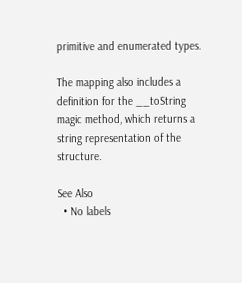primitive and enumerated types.

The mapping also includes a definition for the __toString magic method, which returns a string representation of the structure.

See Also
  • No labels